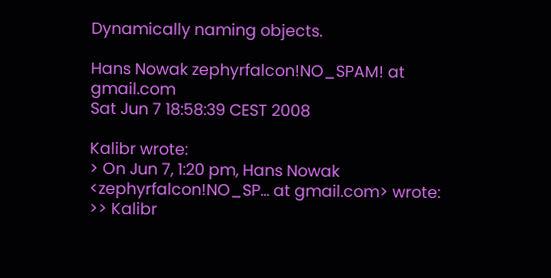Dynamically naming objects.

Hans Nowak zephyrfalcon!NO_SPAM! at gmail.com
Sat Jun 7 18:58:39 CEST 2008

Kalibr wrote:
> On Jun 7, 1:20 pm, Hans Nowak <zephyrfalcon!NO_SP... at gmail.com> wrote:
>> Kalibr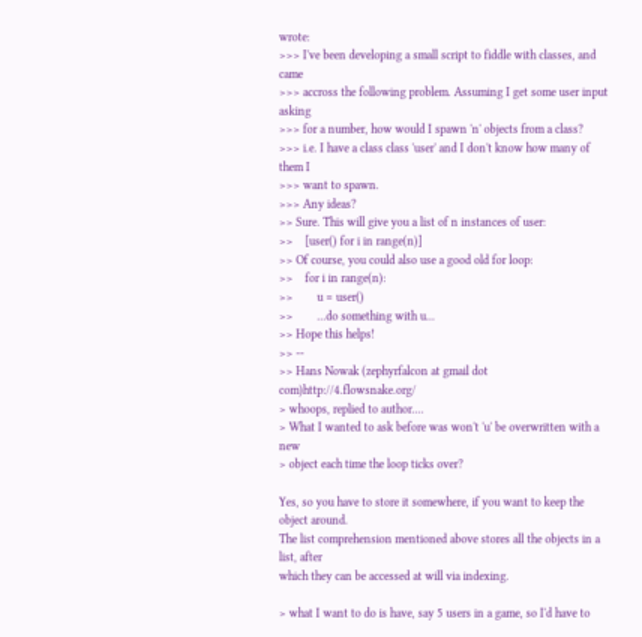wrote:
>>> I've been developing a small script to fiddle with classes, and came
>>> accross the following problem. Assuming I get some user input asking
>>> for a number, how would I spawn 'n' objects from a class?
>>> i.e. I have a class class 'user' and I don't know how many of them I
>>> want to spawn.
>>> Any ideas?
>> Sure. This will give you a list of n instances of user:
>>    [user() for i in range(n)]
>> Of course, you could also use a good old for loop:
>>    for i in range(n):
>>        u = user()
>>        ...do something with u...
>> Hope this helps!
>> --
>> Hans Nowak (zephyrfalcon at gmail dot com)http://4.flowsnake.org/
> whoops, replied to author....
> What I wanted to ask before was won't 'u' be overwritten with a new
> object each time the loop ticks over?

Yes, so you have to store it somewhere, if you want to keep the object around.
The list comprehension mentioned above stores all the objects in a list, after
which they can be accessed at will via indexing.

> what I want to do is have, say 5 users in a game, so I'd have to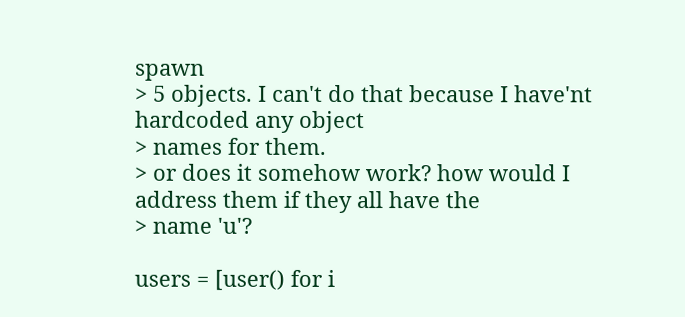spawn
> 5 objects. I can't do that because I have'nt hardcoded any object
> names for them.
> or does it somehow work? how would I address them if they all have the
> name 'u'?

users = [user() for i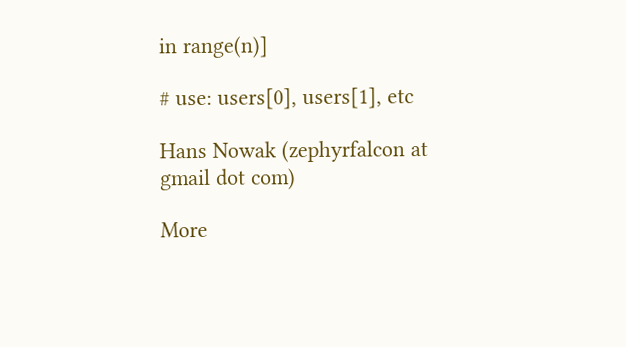in range(n)]

# use: users[0], users[1], etc

Hans Nowak (zephyrfalcon at gmail dot com)

More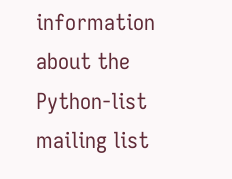information about the Python-list mailing list